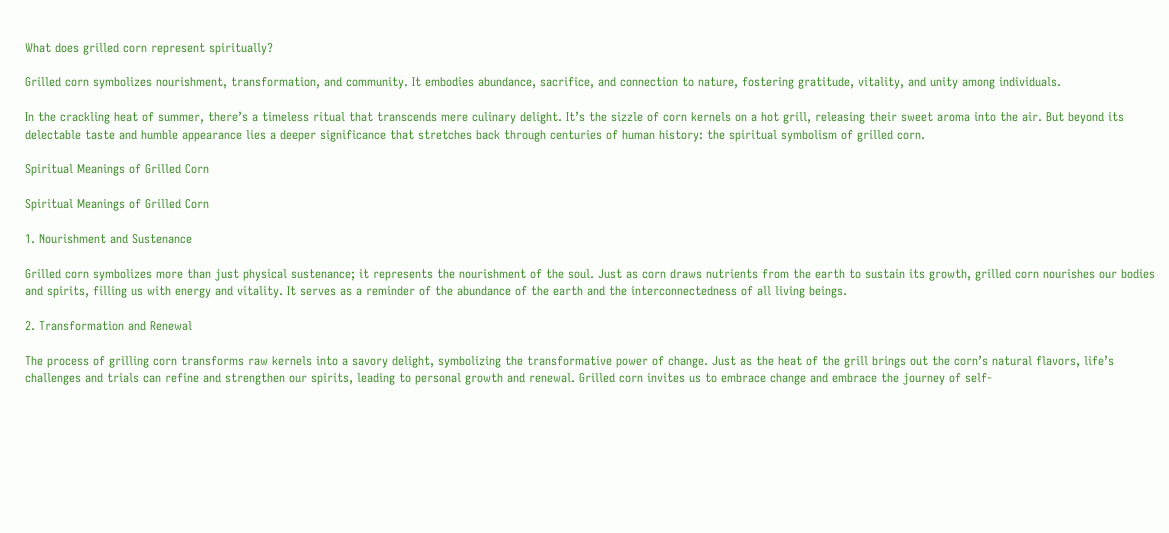What does grilled corn represent spiritually?

Grilled corn symbolizes nourishment, transformation, and community. It embodies abundance, sacrifice, and connection to nature, fostering gratitude, vitality, and unity among individuals.

In the crackling heat of summer, there’s a timeless ritual that transcends mere culinary delight. It’s the sizzle of corn kernels on a hot grill, releasing their sweet aroma into the air. But beyond its delectable taste and humble appearance lies a deeper significance that stretches back through centuries of human history: the spiritual symbolism of grilled corn.

Spiritual Meanings of Grilled Corn

Spiritual Meanings of Grilled Corn

1. Nourishment and Sustenance

Grilled corn symbolizes more than just physical sustenance; it represents the nourishment of the soul. Just as corn draws nutrients from the earth to sustain its growth, grilled corn nourishes our bodies and spirits, filling us with energy and vitality. It serves as a reminder of the abundance of the earth and the interconnectedness of all living beings.

2. Transformation and Renewal

The process of grilling corn transforms raw kernels into a savory delight, symbolizing the transformative power of change. Just as the heat of the grill brings out the corn’s natural flavors, life’s challenges and trials can refine and strengthen our spirits, leading to personal growth and renewal. Grilled corn invites us to embrace change and embrace the journey of self-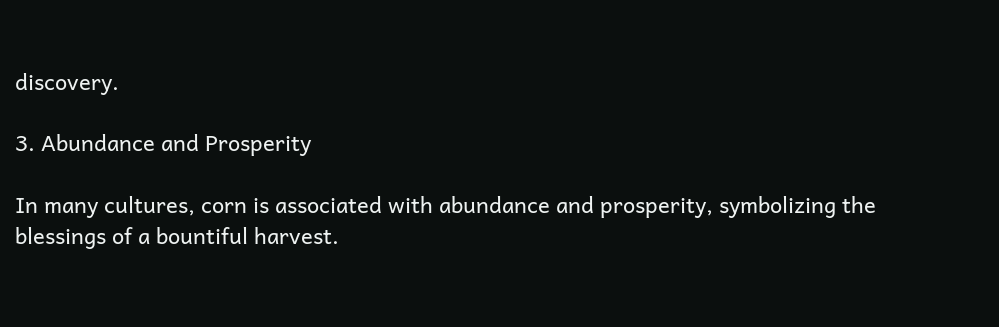discovery.

3. Abundance and Prosperity

In many cultures, corn is associated with abundance and prosperity, symbolizing the blessings of a bountiful harvest.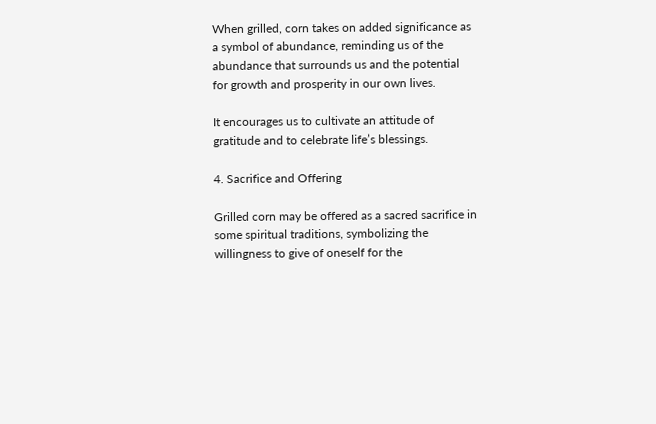When grilled, corn takes on added significance as a symbol of abundance, reminding us of the abundance that surrounds us and the potential for growth and prosperity in our own lives.

It encourages us to cultivate an attitude of gratitude and to celebrate life’s blessings.

4. Sacrifice and Offering

Grilled corn may be offered as a sacred sacrifice in some spiritual traditions, symbolizing the willingness to give of oneself for the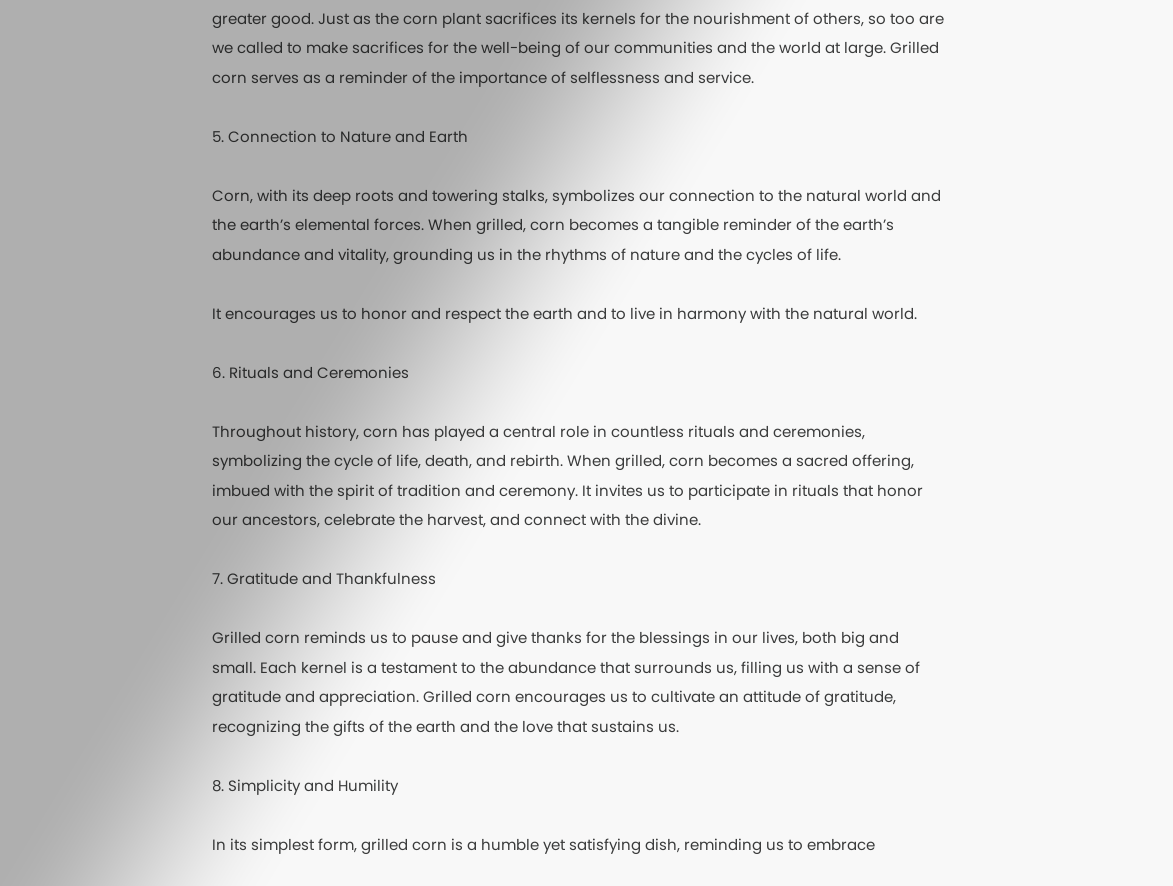greater good. Just as the corn plant sacrifices its kernels for the nourishment of others, so too are we called to make sacrifices for the well-being of our communities and the world at large. Grilled corn serves as a reminder of the importance of selflessness and service.

5. Connection to Nature and Earth

Corn, with its deep roots and towering stalks, symbolizes our connection to the natural world and the earth’s elemental forces. When grilled, corn becomes a tangible reminder of the earth’s abundance and vitality, grounding us in the rhythms of nature and the cycles of life.

It encourages us to honor and respect the earth and to live in harmony with the natural world.

6. Rituals and Ceremonies

Throughout history, corn has played a central role in countless rituals and ceremonies, symbolizing the cycle of life, death, and rebirth. When grilled, corn becomes a sacred offering, imbued with the spirit of tradition and ceremony. It invites us to participate in rituals that honor our ancestors, celebrate the harvest, and connect with the divine.

7. Gratitude and Thankfulness

Grilled corn reminds us to pause and give thanks for the blessings in our lives, both big and small. Each kernel is a testament to the abundance that surrounds us, filling us with a sense of gratitude and appreciation. Grilled corn encourages us to cultivate an attitude of gratitude, recognizing the gifts of the earth and the love that sustains us.

8. Simplicity and Humility

In its simplest form, grilled corn is a humble yet satisfying dish, reminding us to embrace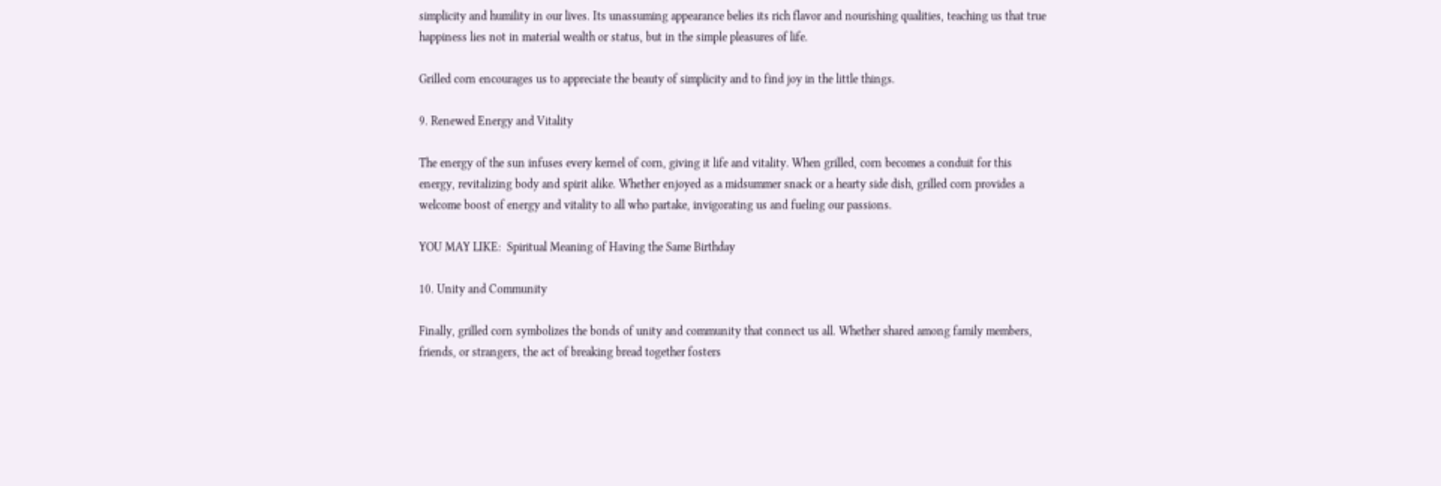simplicity and humility in our lives. Its unassuming appearance belies its rich flavor and nourishing qualities, teaching us that true happiness lies not in material wealth or status, but in the simple pleasures of life.

Grilled corn encourages us to appreciate the beauty of simplicity and to find joy in the little things.

9. Renewed Energy and Vitality

The energy of the sun infuses every kernel of corn, giving it life and vitality. When grilled, corn becomes a conduit for this energy, revitalizing body and spirit alike. Whether enjoyed as a midsummer snack or a hearty side dish, grilled corn provides a welcome boost of energy and vitality to all who partake, invigorating us and fueling our passions.

YOU MAY LIKE:  Spiritual Meaning of Having the Same Birthday

10. Unity and Community

Finally, grilled corn symbolizes the bonds of unity and community that connect us all. Whether shared among family members, friends, or strangers, the act of breaking bread together fosters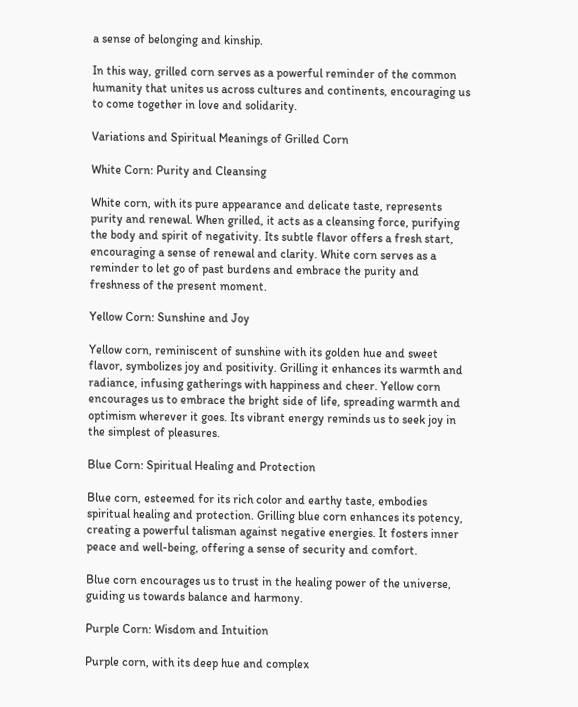a sense of belonging and kinship.

In this way, grilled corn serves as a powerful reminder of the common humanity that unites us across cultures and continents, encouraging us to come together in love and solidarity.

Variations and Spiritual Meanings of Grilled Corn

White Corn: Purity and Cleansing

White corn, with its pure appearance and delicate taste, represents purity and renewal. When grilled, it acts as a cleansing force, purifying the body and spirit of negativity. Its subtle flavor offers a fresh start, encouraging a sense of renewal and clarity. White corn serves as a reminder to let go of past burdens and embrace the purity and freshness of the present moment.

Yellow Corn: Sunshine and Joy

Yellow corn, reminiscent of sunshine with its golden hue and sweet flavor, symbolizes joy and positivity. Grilling it enhances its warmth and radiance, infusing gatherings with happiness and cheer. Yellow corn encourages us to embrace the bright side of life, spreading warmth and optimism wherever it goes. Its vibrant energy reminds us to seek joy in the simplest of pleasures.

Blue Corn: Spiritual Healing and Protection

Blue corn, esteemed for its rich color and earthy taste, embodies spiritual healing and protection. Grilling blue corn enhances its potency, creating a powerful talisman against negative energies. It fosters inner peace and well-being, offering a sense of security and comfort.

Blue corn encourages us to trust in the healing power of the universe, guiding us towards balance and harmony.

Purple Corn: Wisdom and Intuition

Purple corn, with its deep hue and complex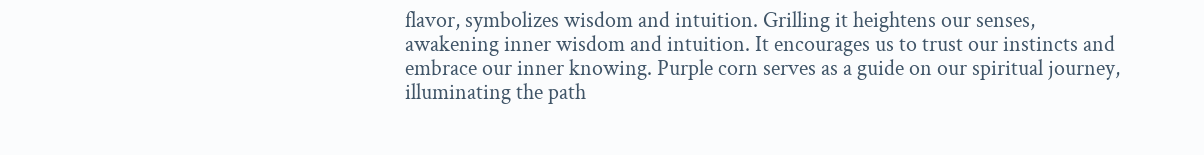flavor, symbolizes wisdom and intuition. Grilling it heightens our senses, awakening inner wisdom and intuition. It encourages us to trust our instincts and embrace our inner knowing. Purple corn serves as a guide on our spiritual journey, illuminating the path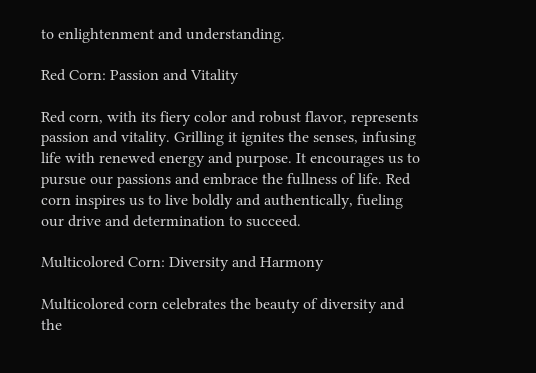to enlightenment and understanding.

Red Corn: Passion and Vitality

Red corn, with its fiery color and robust flavor, represents passion and vitality. Grilling it ignites the senses, infusing life with renewed energy and purpose. It encourages us to pursue our passions and embrace the fullness of life. Red corn inspires us to live boldly and authentically, fueling our drive and determination to succeed.

Multicolored Corn: Diversity and Harmony

Multicolored corn celebrates the beauty of diversity and the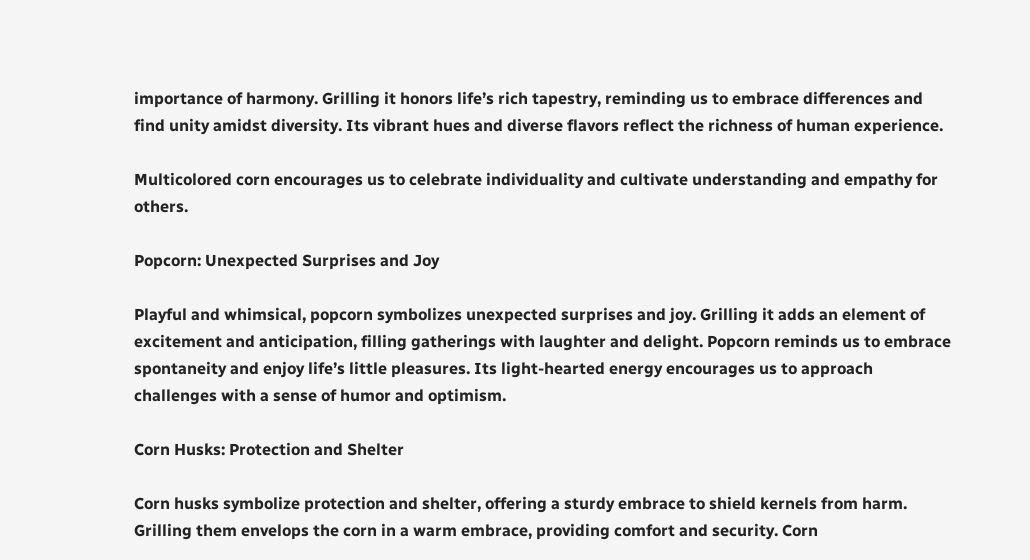importance of harmony. Grilling it honors life’s rich tapestry, reminding us to embrace differences and find unity amidst diversity. Its vibrant hues and diverse flavors reflect the richness of human experience.

Multicolored corn encourages us to celebrate individuality and cultivate understanding and empathy for others.

Popcorn: Unexpected Surprises and Joy

Playful and whimsical, popcorn symbolizes unexpected surprises and joy. Grilling it adds an element of excitement and anticipation, filling gatherings with laughter and delight. Popcorn reminds us to embrace spontaneity and enjoy life’s little pleasures. Its light-hearted energy encourages us to approach challenges with a sense of humor and optimism.

Corn Husks: Protection and Shelter

Corn husks symbolize protection and shelter, offering a sturdy embrace to shield kernels from harm. Grilling them envelops the corn in a warm embrace, providing comfort and security. Corn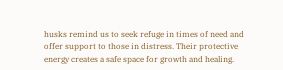husks remind us to seek refuge in times of need and offer support to those in distress. Their protective energy creates a safe space for growth and healing.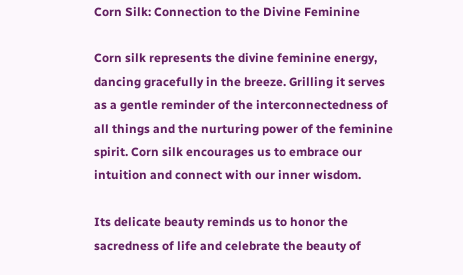Corn Silk: Connection to the Divine Feminine

Corn silk represents the divine feminine energy, dancing gracefully in the breeze. Grilling it serves as a gentle reminder of the interconnectedness of all things and the nurturing power of the feminine spirit. Corn silk encourages us to embrace our intuition and connect with our inner wisdom.

Its delicate beauty reminds us to honor the sacredness of life and celebrate the beauty of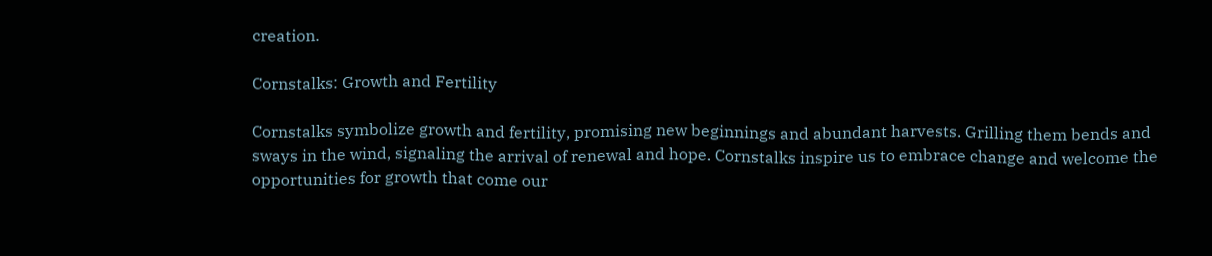creation.

Cornstalks: Growth and Fertility

Cornstalks symbolize growth and fertility, promising new beginnings and abundant harvests. Grilling them bends and sways in the wind, signaling the arrival of renewal and hope. Cornstalks inspire us to embrace change and welcome the opportunities for growth that come our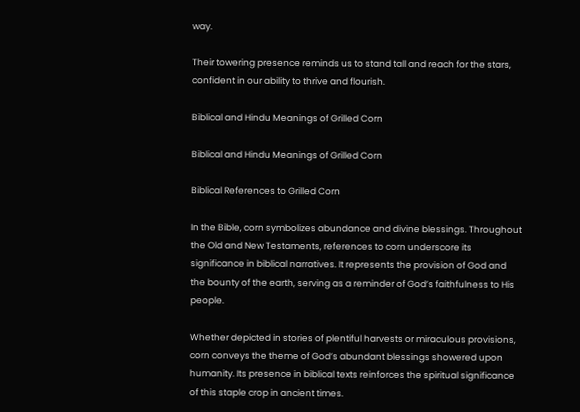way.

Their towering presence reminds us to stand tall and reach for the stars, confident in our ability to thrive and flourish.

Biblical and Hindu Meanings of Grilled Corn

Biblical and Hindu Meanings of Grilled Corn

Biblical References to Grilled Corn

In the Bible, corn symbolizes abundance and divine blessings. Throughout the Old and New Testaments, references to corn underscore its significance in biblical narratives. It represents the provision of God and the bounty of the earth, serving as a reminder of God’s faithfulness to His people.

Whether depicted in stories of plentiful harvests or miraculous provisions, corn conveys the theme of God’s abundant blessings showered upon humanity. Its presence in biblical texts reinforces the spiritual significance of this staple crop in ancient times.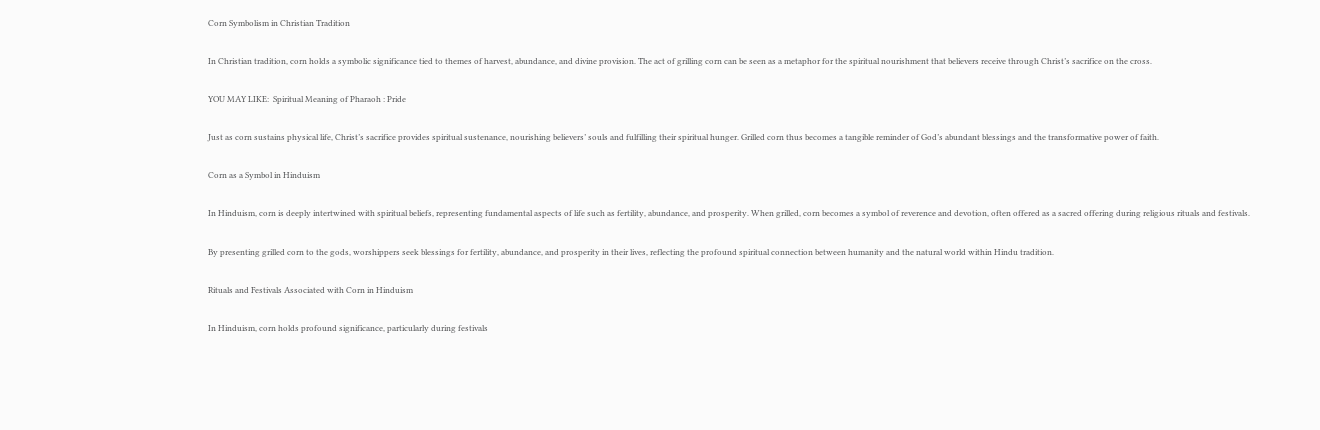Corn Symbolism in Christian Tradition

In Christian tradition, corn holds a symbolic significance tied to themes of harvest, abundance, and divine provision. The act of grilling corn can be seen as a metaphor for the spiritual nourishment that believers receive through Christ’s sacrifice on the cross.

YOU MAY LIKE:  Spiritual Meaning of Pharaoh : Pride

Just as corn sustains physical life, Christ’s sacrifice provides spiritual sustenance, nourishing believers’ souls and fulfilling their spiritual hunger. Grilled corn thus becomes a tangible reminder of God’s abundant blessings and the transformative power of faith.

Corn as a Symbol in Hinduism

In Hinduism, corn is deeply intertwined with spiritual beliefs, representing fundamental aspects of life such as fertility, abundance, and prosperity. When grilled, corn becomes a symbol of reverence and devotion, often offered as a sacred offering during religious rituals and festivals.

By presenting grilled corn to the gods, worshippers seek blessings for fertility, abundance, and prosperity in their lives, reflecting the profound spiritual connection between humanity and the natural world within Hindu tradition.

Rituals and Festivals Associated with Corn in Hinduism

In Hinduism, corn holds profound significance, particularly during festivals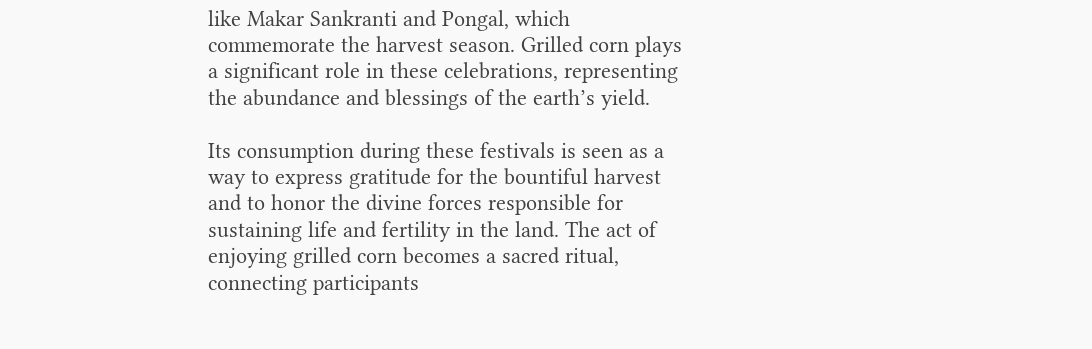like Makar Sankranti and Pongal, which commemorate the harvest season. Grilled corn plays a significant role in these celebrations, representing the abundance and blessings of the earth’s yield.

Its consumption during these festivals is seen as a way to express gratitude for the bountiful harvest and to honor the divine forces responsible for sustaining life and fertility in the land. The act of enjoying grilled corn becomes a sacred ritual, connecting participants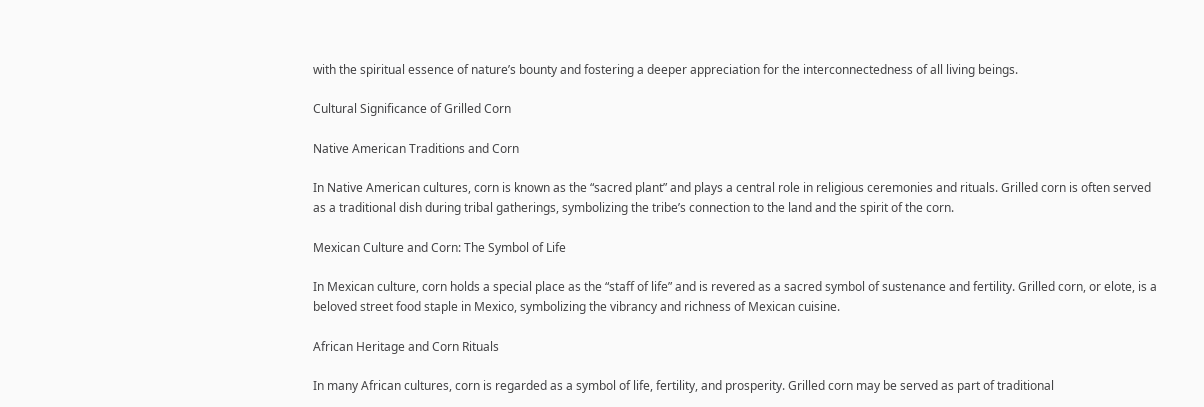with the spiritual essence of nature’s bounty and fostering a deeper appreciation for the interconnectedness of all living beings.

Cultural Significance of Grilled Corn

Native American Traditions and Corn

In Native American cultures, corn is known as the “sacred plant” and plays a central role in religious ceremonies and rituals. Grilled corn is often served as a traditional dish during tribal gatherings, symbolizing the tribe’s connection to the land and the spirit of the corn.

Mexican Culture and Corn: The Symbol of Life

In Mexican culture, corn holds a special place as the “staff of life” and is revered as a sacred symbol of sustenance and fertility. Grilled corn, or elote, is a beloved street food staple in Mexico, symbolizing the vibrancy and richness of Mexican cuisine.

African Heritage and Corn Rituals

In many African cultures, corn is regarded as a symbol of life, fertility, and prosperity. Grilled corn may be served as part of traditional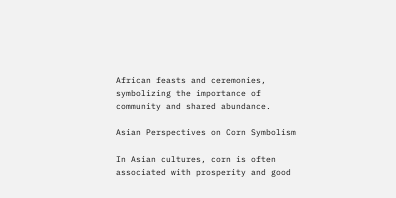African feasts and ceremonies, symbolizing the importance of community and shared abundance.

Asian Perspectives on Corn Symbolism

In Asian cultures, corn is often associated with prosperity and good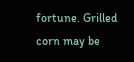fortune. Grilled corn may be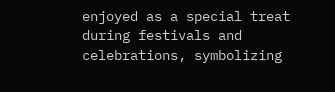enjoyed as a special treat during festivals and celebrations, symbolizing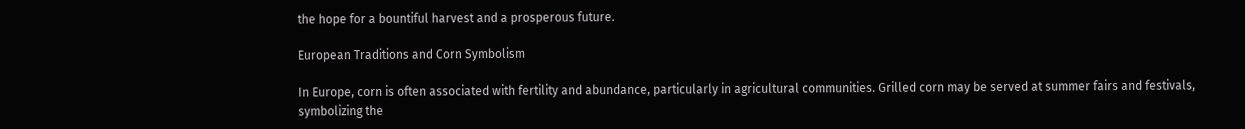the hope for a bountiful harvest and a prosperous future.

European Traditions and Corn Symbolism

In Europe, corn is often associated with fertility and abundance, particularly in agricultural communities. Grilled corn may be served at summer fairs and festivals, symbolizing the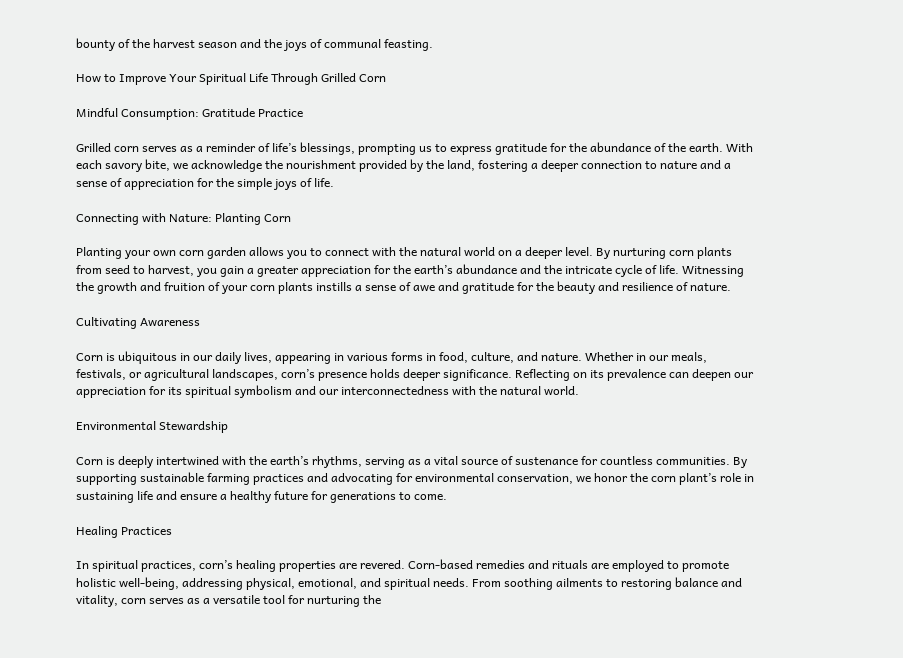bounty of the harvest season and the joys of communal feasting.

How to Improve Your Spiritual Life Through Grilled Corn

Mindful Consumption: Gratitude Practice

Grilled corn serves as a reminder of life’s blessings, prompting us to express gratitude for the abundance of the earth. With each savory bite, we acknowledge the nourishment provided by the land, fostering a deeper connection to nature and a sense of appreciation for the simple joys of life.

Connecting with Nature: Planting Corn

Planting your own corn garden allows you to connect with the natural world on a deeper level. By nurturing corn plants from seed to harvest, you gain a greater appreciation for the earth’s abundance and the intricate cycle of life. Witnessing the growth and fruition of your corn plants instills a sense of awe and gratitude for the beauty and resilience of nature.

Cultivating Awareness

Corn is ubiquitous in our daily lives, appearing in various forms in food, culture, and nature. Whether in our meals, festivals, or agricultural landscapes, corn’s presence holds deeper significance. Reflecting on its prevalence can deepen our appreciation for its spiritual symbolism and our interconnectedness with the natural world.

Environmental Stewardship

Corn is deeply intertwined with the earth’s rhythms, serving as a vital source of sustenance for countless communities. By supporting sustainable farming practices and advocating for environmental conservation, we honor the corn plant’s role in sustaining life and ensure a healthy future for generations to come.

Healing Practices

In spiritual practices, corn’s healing properties are revered. Corn-based remedies and rituals are employed to promote holistic well-being, addressing physical, emotional, and spiritual needs. From soothing ailments to restoring balance and vitality, corn serves as a versatile tool for nurturing the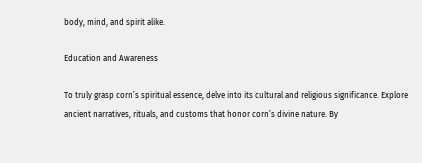body, mind, and spirit alike.

Education and Awareness

To truly grasp corn’s spiritual essence, delve into its cultural and religious significance. Explore ancient narratives, rituals, and customs that honor corn’s divine nature. By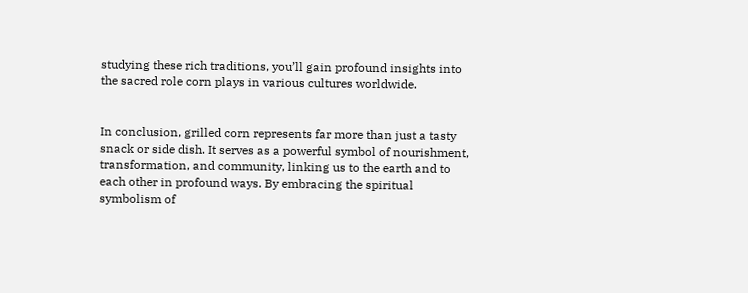studying these rich traditions, you’ll gain profound insights into the sacred role corn plays in various cultures worldwide.


In conclusion, grilled corn represents far more than just a tasty snack or side dish. It serves as a powerful symbol of nourishment, transformation, and community, linking us to the earth and to each other in profound ways. By embracing the spiritual symbolism of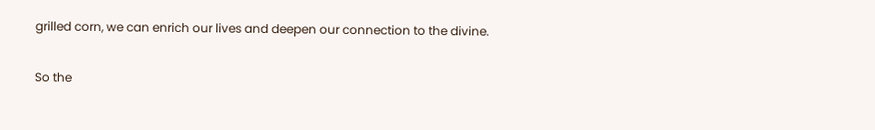grilled corn, we can enrich our lives and deepen our connection to the divine.

So the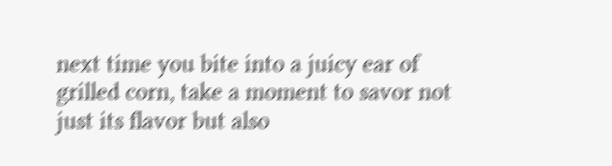next time you bite into a juicy ear of grilled corn, take a moment to savor not just its flavor but also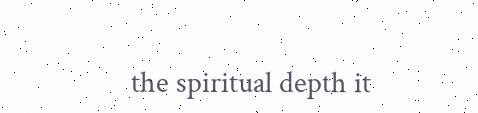the spiritual depth it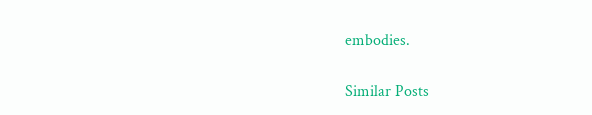embodies.

Similar Posts